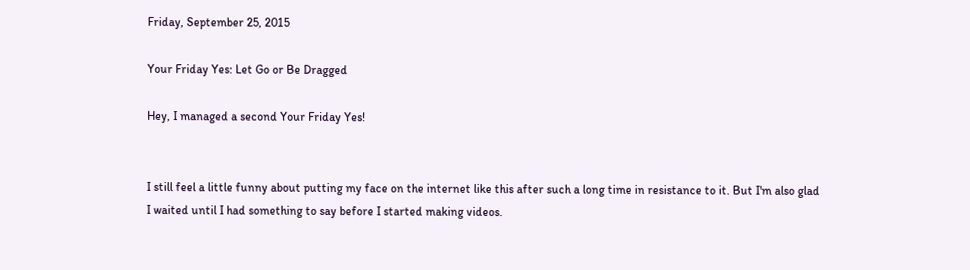Friday, September 25, 2015

Your Friday Yes: Let Go or Be Dragged

Hey, I managed a second Your Friday Yes!


I still feel a little funny about putting my face on the internet like this after such a long time in resistance to it. But I'm also glad I waited until I had something to say before I started making videos.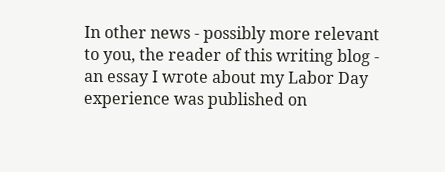In other news - possibly more relevant to you, the reader of this writing blog - an essay I wrote about my Labor Day experience was published on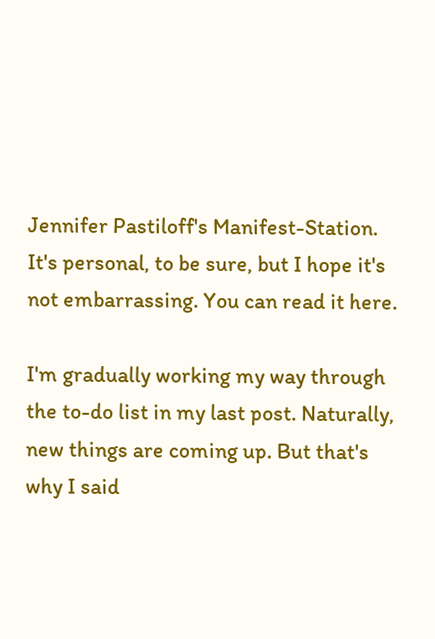Jennifer Pastiloff's Manifest-Station. It's personal, to be sure, but I hope it's not embarrassing. You can read it here.

I'm gradually working my way through the to-do list in my last post. Naturally, new things are coming up. But that's why I said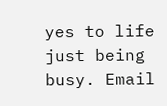yes to life just being busy. Email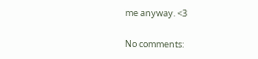me anyway. <3

No comments: